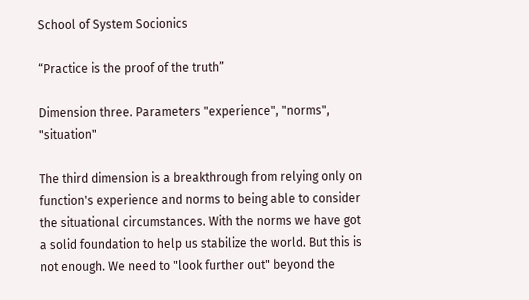School of System Socionics

“Practice is the proof of the truth”

Dimension three. Parameters "experience", "norms", "situation"

The third dimension is a breakthrough from relying only on function's experience and norms to being able to consider the situational circumstances. With the norms we have got a solid foundation to help us stabilize the world. But this is not enough. We need to "look further out" beyond the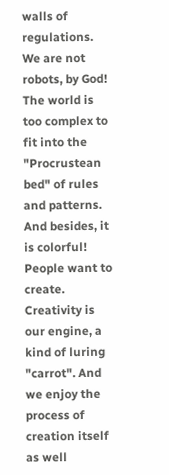walls of regulations. We are not robots, by God! The world is too complex to fit into the "Procrustean bed" of rules and patterns. And besides, it is colorful! People want to create. Creativity is our engine, a kind of luring "carrot". And we enjoy the process of creation itself as well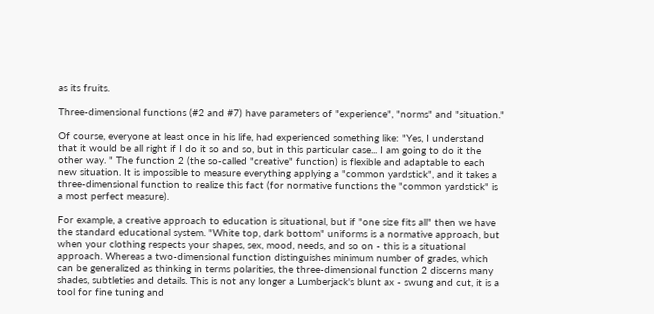as its fruits.

Three-dimensional functions (#2 and #7) have parameters of "experience", "norms" and "situation."

Of course, everyone at least once in his life, had experienced something like: "Yes, I understand that it would be all right if I do it so and so, but in this particular case... I am going to do it the other way. " The function 2 (the so-called "creative" function) is flexible and adaptable to each new situation. It is impossible to measure everything applying a "common yardstick", and it takes a three-dimensional function to realize this fact (for normative functions the "common yardstick" is a most perfect measure).

For example, a creative approach to education is situational, but if "one size fits all" then we have the standard educational system. "White top, dark bottom" uniforms is a normative approach, but when your clothing respects your shapes, sex, mood, needs, and so on - this is a situational approach. Whereas a two-dimensional function distinguishes minimum number of grades, which can be generalized as thinking in terms polarities, the three-dimensional function 2 discerns many shades, subtleties and details. This is not any longer a Lumberjack's blunt ax - swung and cut, it is a tool for fine tuning and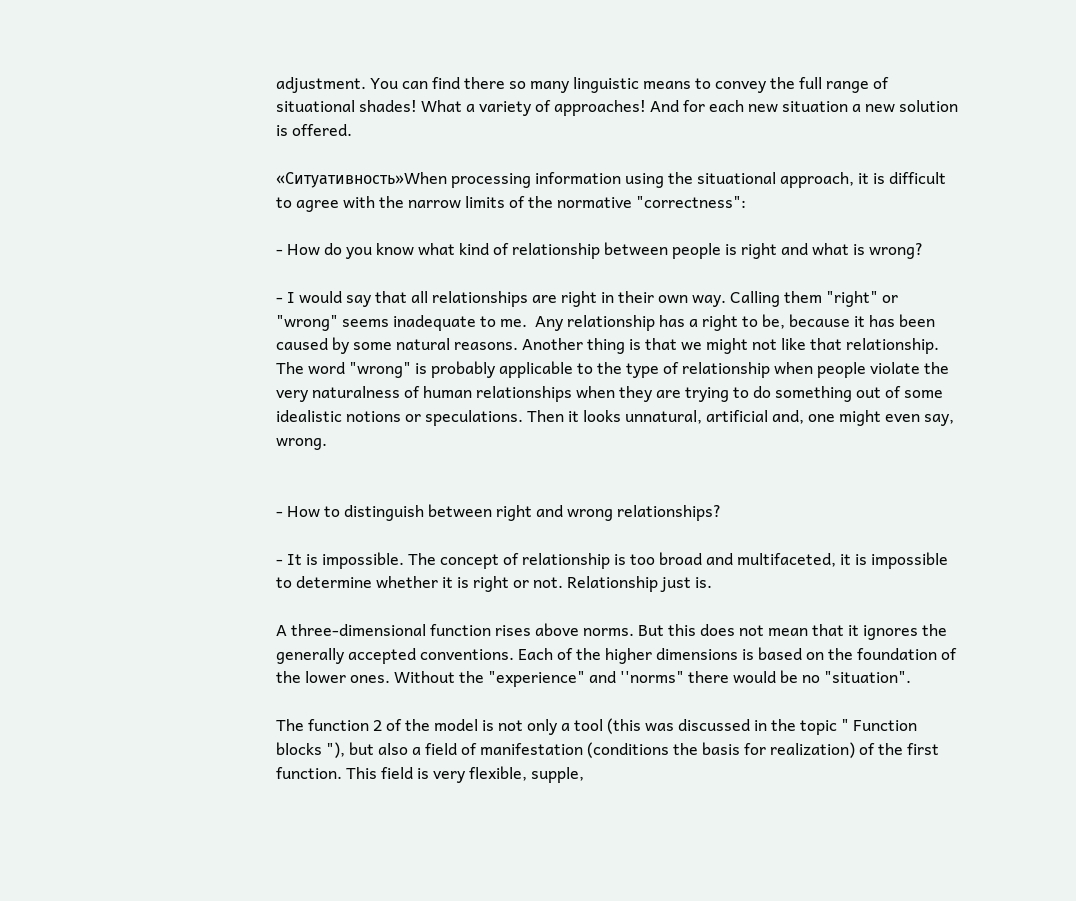adjustment. You can find there so many linguistic means to convey the full range of situational shades! What a variety of approaches! And for each new situation a new solution is offered.

«Ситуативность»When processing information using the situational approach, it is difficult to agree with the narrow limits of the normative "correctness":

- How do you know what kind of relationship between people is right and what is wrong?

- I would say that all relationships are right in their own way. Calling them "right" or "wrong" seems inadequate to me.  Any relationship has a right to be, because it has been caused by some natural reasons. Another thing is that we might not like that relationship. The word "wrong" is probably applicable to the type of relationship when people violate the very naturalness of human relationships when they are trying to do something out of some idealistic notions or speculations. Then it looks unnatural, artificial and, one might even say, wrong.


- How to distinguish between right and wrong relationships?

- It is impossible. The concept of relationship is too broad and multifaceted, it is impossible to determine whether it is right or not. Relationship just is.

A three-dimensional function rises above norms. But this does not mean that it ignores the generally accepted conventions. Each of the higher dimensions is based on the foundation of the lower ones. Without the "experience" and ''norms" there would be no "situation".

The function 2 of the model is not only a tool (this was discussed in the topic " Function blocks "), but also a field of manifestation (conditions the basis for realization) of the first function. This field is very flexible, supple,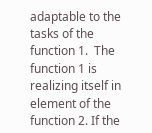adaptable to the tasks of the function 1.  The function 1 is realizing itself in element of the function 2. If the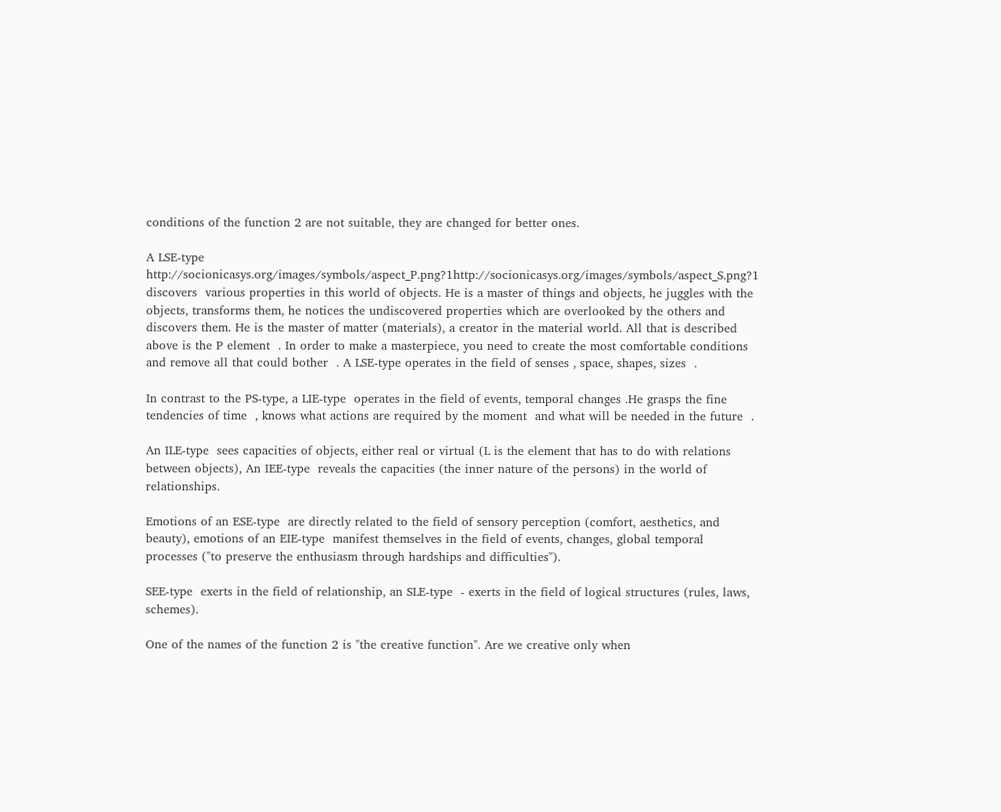conditions of the function 2 are not suitable, they are changed for better ones.

A LSE-type http://socionicasys.org/images/symbols/aspect_P.png?1http://socionicasys.org/images/symbols/aspect_S.png?1 discovers  various properties in this world of objects. He is a master of things and objects, he juggles with the objects, transforms them, he notices the undiscovered properties which are overlooked by the others and discovers them. He is the master of matter (materials), a creator in the material world. All that is described above is the P element  . In order to make a masterpiece, you need to create the most comfortable conditions and remove all that could bother  . A LSE-type operates in the field of senses , space, shapes, sizes  .

In contrast to the PS-type, a LIE-type  operates in the field of events, temporal changes .He grasps the fine tendencies of time  , knows what actions are required by the moment  and what will be needed in the future  .

An ILE-type  sees capacities of objects, either real or virtual (L is the element that has to do with relations between objects), An IEE-type  reveals the capacities (the inner nature of the persons) in the world of relationships.

Emotions of an ESE-type  are directly related to the field of sensory perception (comfort, aesthetics, and beauty), emotions of an EIE-type  manifest themselves in the field of events, changes, global temporal processes ("to preserve the enthusiasm through hardships and difficulties").

SEE-type  exerts in the field of relationship, an SLE-type  - exerts in the field of logical structures (rules, laws, schemes).

One of the names of the function 2 is "the creative function". Are we creative only when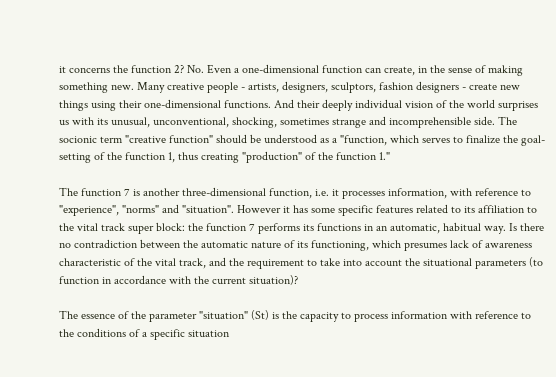it concerns the function 2? No. Even a one-dimensional function can create, in the sense of making something new. Many creative people - artists, designers, sculptors, fashion designers - create new things using their one-dimensional functions. And their deeply individual vision of the world surprises us with its unusual, unconventional, shocking, sometimes strange and incomprehensible side. The socionic term "creative function" should be understood as a "function, which serves to finalize the goal-setting of the function 1, thus creating "production" of the function 1."

The function 7 is another three-dimensional function, i.e. it processes information, with reference to "experience", "norms" and "situation". However it has some specific features related to its affiliation to the vital track super block: the function 7 performs its functions in an automatic, habitual way. Is there no contradiction between the automatic nature of its functioning, which presumes lack of awareness characteristic of the vital track, and the requirement to take into account the situational parameters (to function in accordance with the current situation)?

The essence of the parameter "situation" (St) is the capacity to process information with reference to the conditions of a specific situation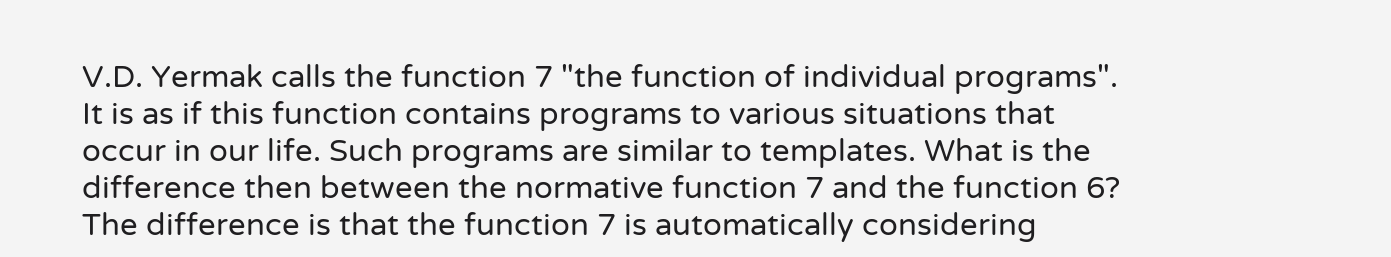V.D. Yermak calls the function 7 "the function of individual programs". It is as if this function contains programs to various situations that occur in our life. Such programs are similar to templates. What is the difference then between the normative function 7 and the function 6? The difference is that the function 7 is automatically considering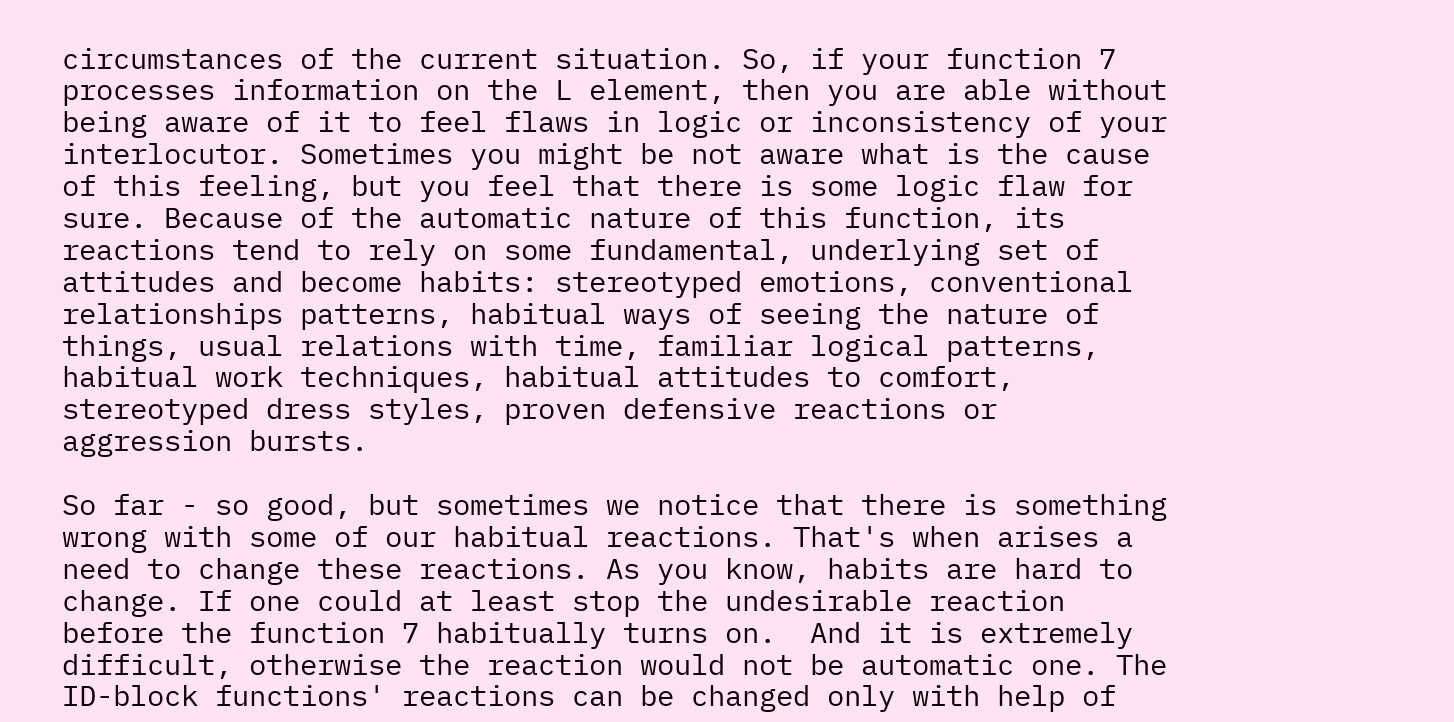circumstances of the current situation. So, if your function 7 processes information on the L element, then you are able without being aware of it to feel flaws in logic or inconsistency of your interlocutor. Sometimes you might be not aware what is the cause of this feeling, but you feel that there is some logic flaw for sure. Because of the automatic nature of this function, its reactions tend to rely on some fundamental, underlying set of attitudes and become habits: stereotyped emotions, conventional relationships patterns, habitual ways of seeing the nature of things, usual relations with time, familiar logical patterns, habitual work techniques, habitual attitudes to comfort, stereotyped dress styles, proven defensive reactions or aggression bursts.

So far - so good, but sometimes we notice that there is something wrong with some of our habitual reactions. That's when arises a need to change these reactions. As you know, habits are hard to change. If one could at least stop the undesirable reaction before the function 7 habitually turns on.  And it is extremely difficult, otherwise the reaction would not be automatic one. The ID-block functions' reactions can be changed only with help of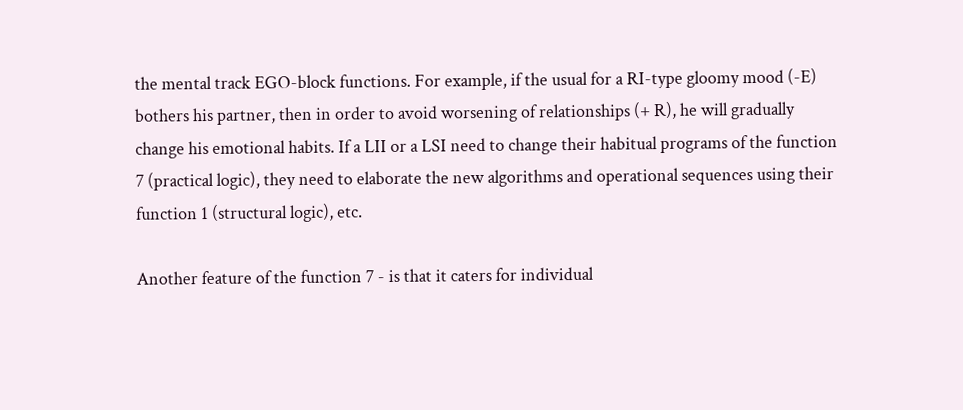the mental track EGO-block functions. For example, if the usual for a RI-type gloomy mood (-E) bothers his partner, then in order to avoid worsening of relationships (+ R), he will gradually change his emotional habits. If a LII or a LSI need to change their habitual programs of the function 7 (practical logic), they need to elaborate the new algorithms and operational sequences using their function 1 (structural logic), etc.

Another feature of the function 7 - is that it caters for individual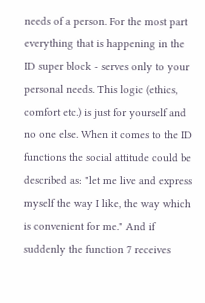needs of a person. For the most part everything that is happening in the ID super block - serves only to your personal needs. This logic (ethics, comfort etc.) is just for yourself and no one else. When it comes to the ID functions the social attitude could be described as: "let me live and express myself the way I like, the way which is convenient for me." And if suddenly the function 7 receives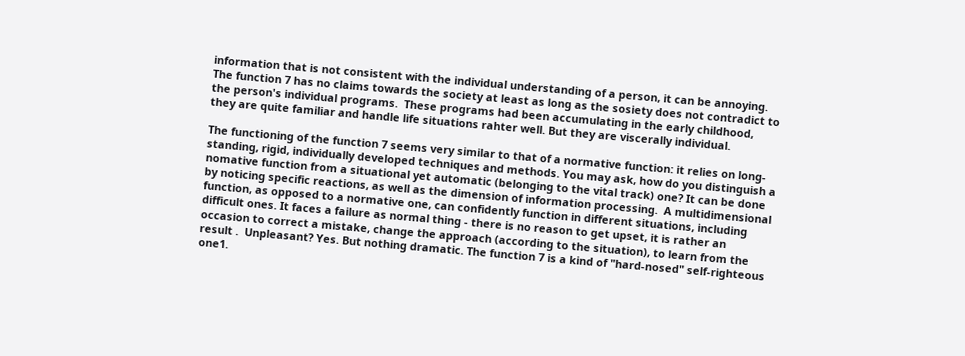information that is not consistent with the individual understanding of a person, it can be annoying. The function 7 has no claims towards the society at least as long as the sosiety does not contradict to the person's individual programs.  These programs had been accumulating in the early childhood, they are quite familiar and handle life situations rahter well. But they are viscerally individual.

The functioning of the function 7 seems very similar to that of a normative function: it relies on long-standing, rigid, individually developed techniques and methods. You may ask, how do you distinguish a nomative function from a situational yet automatic (belonging to the vital track) one? It can be done by noticing specific reactions, as well as the dimension of information processing.  A multidimensional function, as opposed to a normative one, can confidently function in different situations, including difficult ones. It faces a failure as normal thing - there is no reason to get upset, it is rather an occasion to correct a mistake, change the approach (according to the situation), to learn from the result .  Unpleasant? Yes. But nothing dramatic. The function 7 is a kind of "hard-nosed" self-righteous one1.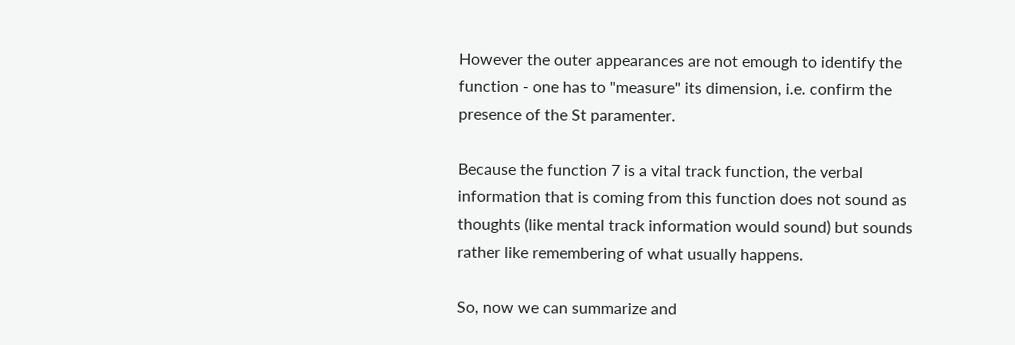However the outer appearances are not emough to identify the function - one has to "measure" its dimension, i.e. confirm the presence of the St paramenter.

Because the function 7 is a vital track function, the verbal information that is coming from this function does not sound as thoughts (like mental track information would sound) but sounds rather like remembering of what usually happens.

So, now we can summarize and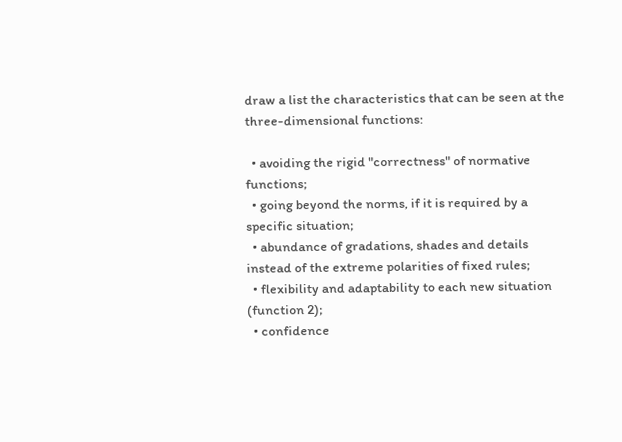draw a list the characteristics that can be seen at the three-dimensional functions:

  • avoiding the rigid "correctness" of normative functions;
  • going beyond the norms, if it is required by a specific situation;
  • abundance of gradations, shades and details instead of the extreme polarities of fixed rules;
  • flexibility and adaptability to each new situation (function 2);
  • confidence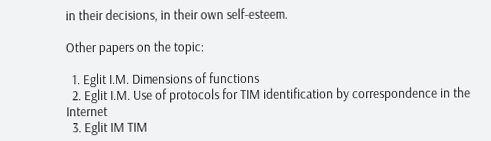in their decisions, in their own self-esteem.

Other papers on the topic:

  1. Eglit I.M. Dimensions of functions
  2. Eglit I.M. Use of protocols for TIM identification by correspondence in the Internet
  3. Eglit IM TIM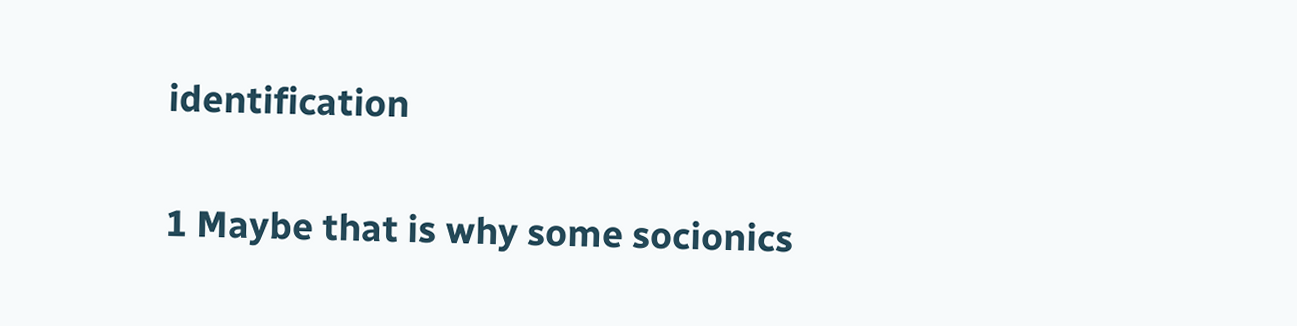identification

1 Maybe that is why some socionics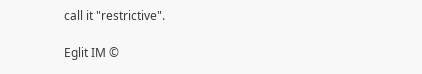call it "restrictive".

Eglit IM ©